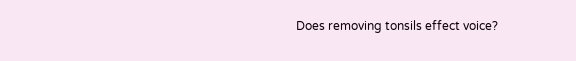Does removing tonsils effect voice?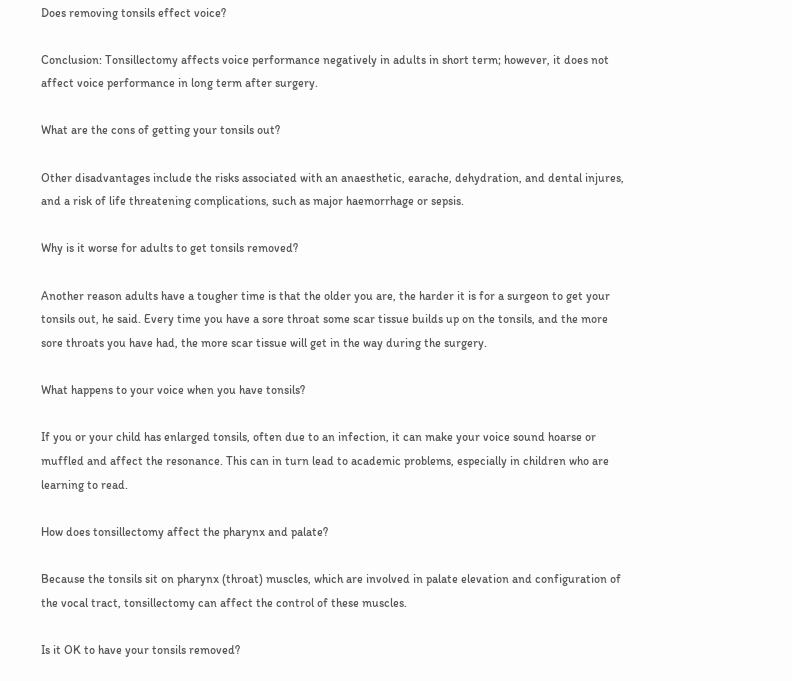Does removing tonsils effect voice?

Conclusion: Tonsillectomy affects voice performance negatively in adults in short term; however, it does not affect voice performance in long term after surgery.

What are the cons of getting your tonsils out?

Other disadvantages include the risks associated with an anaesthetic, earache, dehydration, and dental injures, and a risk of life threatening complications, such as major haemorrhage or sepsis.

Why is it worse for adults to get tonsils removed?

Another reason adults have a tougher time is that the older you are, the harder it is for a surgeon to get your tonsils out, he said. Every time you have a sore throat some scar tissue builds up on the tonsils, and the more sore throats you have had, the more scar tissue will get in the way during the surgery.

What happens to your voice when you have tonsils?

If you or your child has enlarged tonsils, often due to an infection, it can make your voice sound hoarse or muffled and affect the resonance. This can in turn lead to academic problems, especially in children who are learning to read.

How does tonsillectomy affect the pharynx and palate?

Because the tonsils sit on pharynx (throat) muscles, which are involved in palate elevation and configuration of the vocal tract, tonsillectomy can affect the control of these muscles.

Is it OK to have your tonsils removed?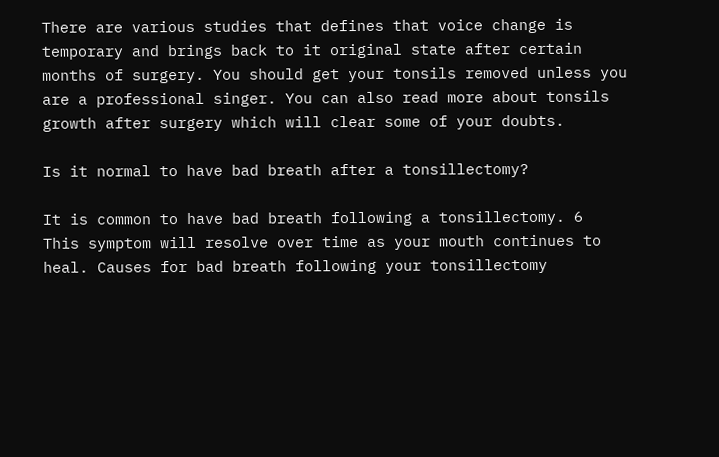There are various studies that defines that voice change is temporary and brings back to it original state after certain months of surgery. You should get your tonsils removed unless you are a professional singer. You can also read more about tonsils growth after surgery which will clear some of your doubts.

Is it normal to have bad breath after a tonsillectomy?

It is common to have bad breath following a tonsillectomy. 6  This symptom will resolve over time as your mouth continues to heal. Causes for bad breath following your tonsillectomy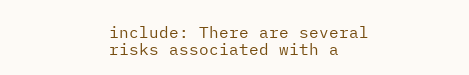include: There are several risks associated with a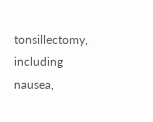tonsillectomy, including nausea,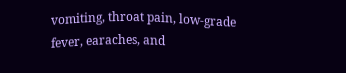vomiting, throat pain, low-grade fever, earaches, and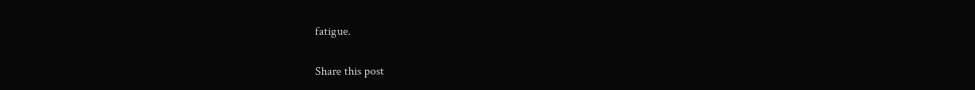fatigue.

Share this post